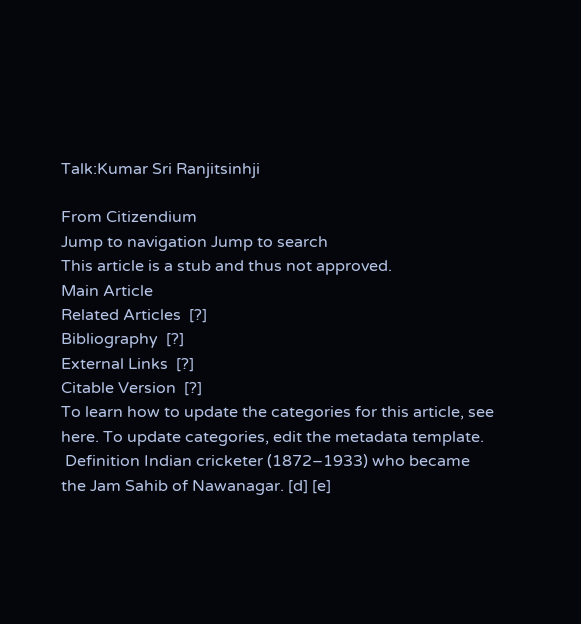Talk:Kumar Sri Ranjitsinhji

From Citizendium
Jump to navigation Jump to search
This article is a stub and thus not approved.
Main Article
Related Articles  [?]
Bibliography  [?]
External Links  [?]
Citable Version  [?]
To learn how to update the categories for this article, see here. To update categories, edit the metadata template.
 Definition Indian cricketer (1872–1933) who became the Jam Sahib of Nawanagar. [d] [e]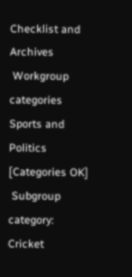Checklist and Archives
 Workgroup categories Sports and Politics [Categories OK]
 Subgroup category:  Cricket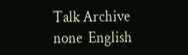Talk Archive none  English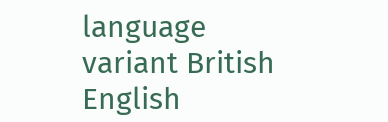language variant British English